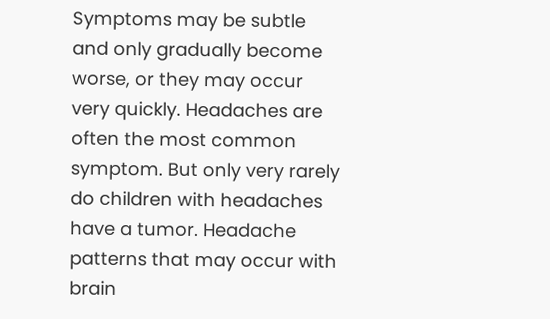Symptoms may be subtle and only gradually become worse, or they may occur very quickly. Headaches are often the most common symptom. But only very rarely do children with headaches have a tumor. Headache patterns that may occur with brain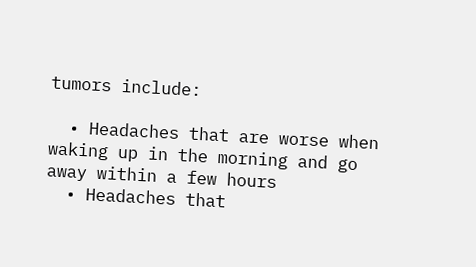tumors include:

  • Headaches that are worse when waking up in the morning and go away within a few hours
  • Headaches that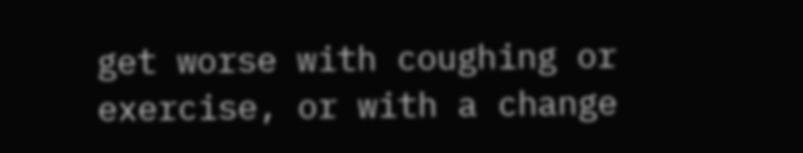get worse with coughing or exercise, or with a change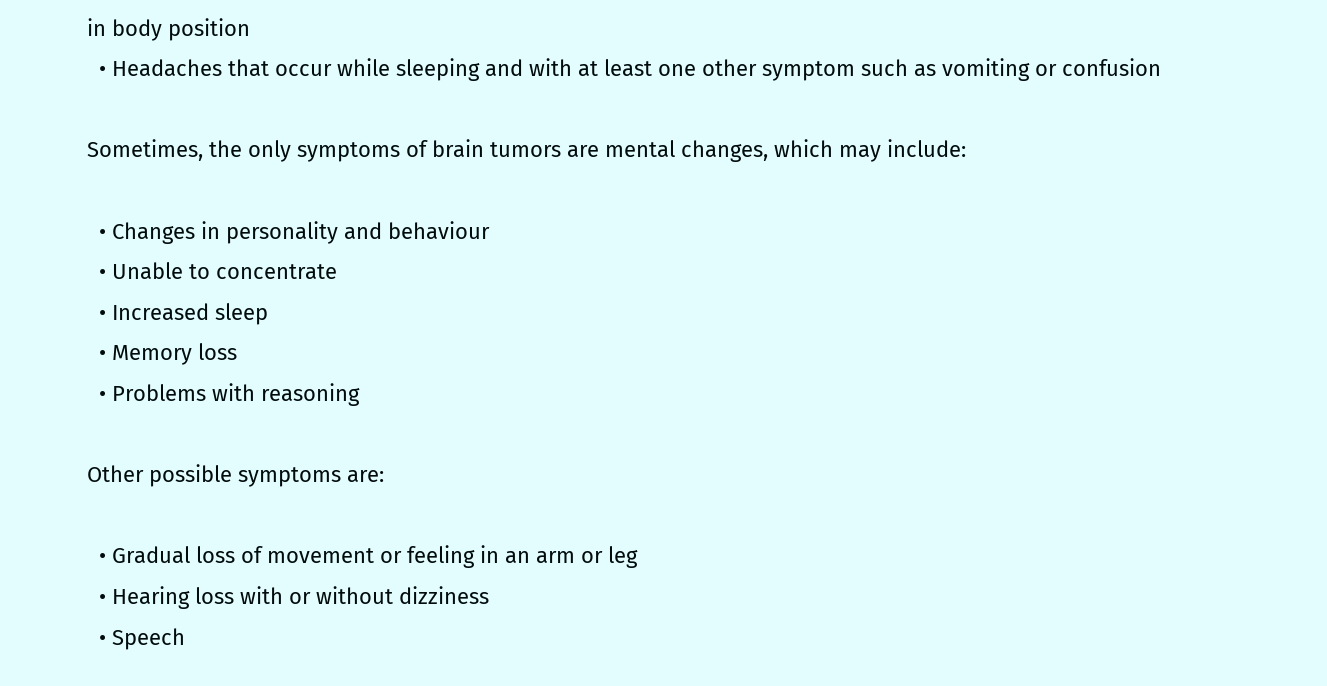in body position
  • Headaches that occur while sleeping and with at least one other symptom such as vomiting or confusion

Sometimes, the only symptoms of brain tumors are mental changes, which may include:

  • Changes in personality and behaviour
  • Unable to concentrate
  • Increased sleep
  • Memory loss
  • Problems with reasoning

Other possible symptoms are:

  • Gradual loss of movement or feeling in an arm or leg
  • Hearing loss with or without dizziness
  • Speech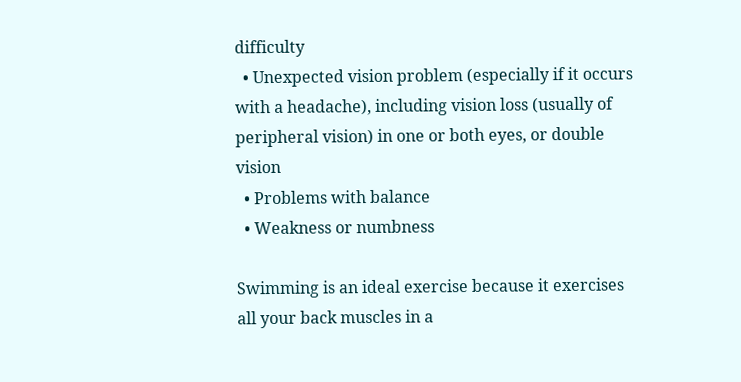difficulty
  • Unexpected vision problem (especially if it occurs with a headache), including vision loss (usually of peripheral vision) in one or both eyes, or double vision
  • Problems with balance
  • Weakness or numbness

Swimming is an ideal exercise because it exercises all your back muscles in a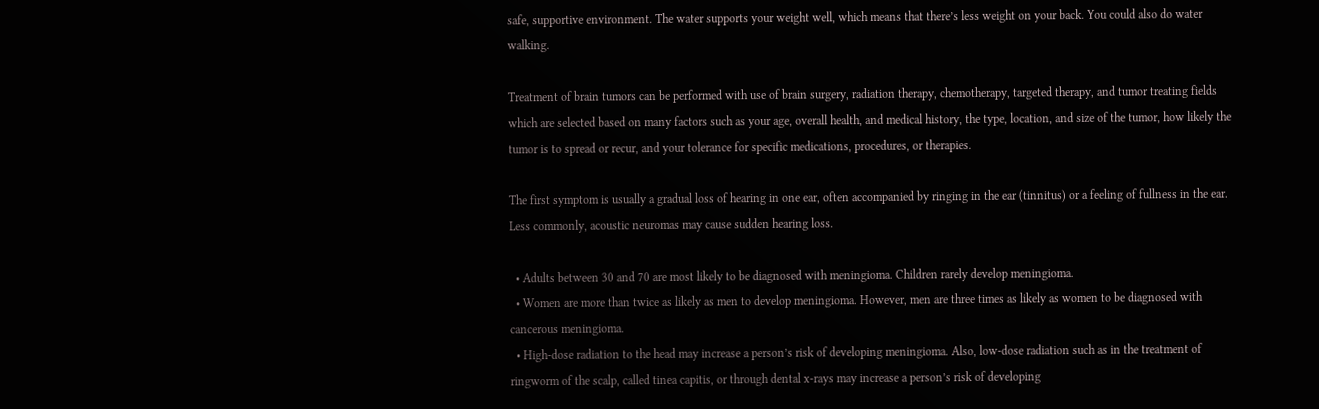safe, supportive environment. The water supports your weight well, which means that there’s less weight on your back. You could also do water walking.

Treatment of brain tumors can be performed with use of brain surgery, radiation therapy, chemotherapy, targeted therapy, and tumor treating fields which are selected based on many factors such as your age, overall health, and medical history, the type, location, and size of the tumor, how likely the tumor is to spread or recur, and your tolerance for specific medications, procedures, or therapies.

The first symptom is usually a gradual loss of hearing in one ear, often accompanied by ringing in the ear (tinnitus) or a feeling of fullness in the ear. Less commonly, acoustic neuromas may cause sudden hearing loss.

  • Adults between 30 and 70 are most likely to be diagnosed with meningioma. Children rarely develop meningioma.
  • Women are more than twice as likely as men to develop meningioma. However, men are three times as likely as women to be diagnosed with cancerous meningioma.
  • High-dose radiation to the head may increase a person’s risk of developing meningioma. Also, low-dose radiation such as in the treatment of ringworm of the scalp, called tinea capitis, or through dental x-rays may increase a person’s risk of developing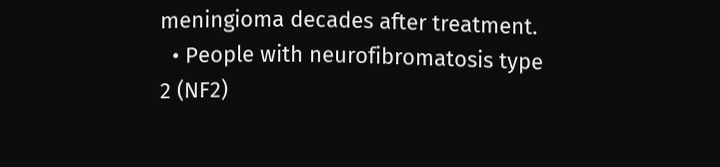meningioma decades after treatment.
  • People with neurofibromatosis type 2 (NF2)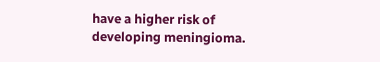have a higher risk of developing meningioma.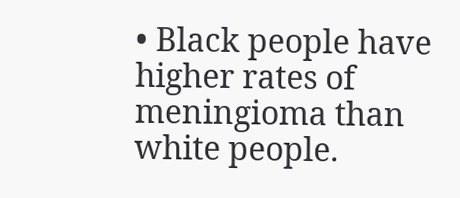• Black people have higher rates of meningioma than white people.